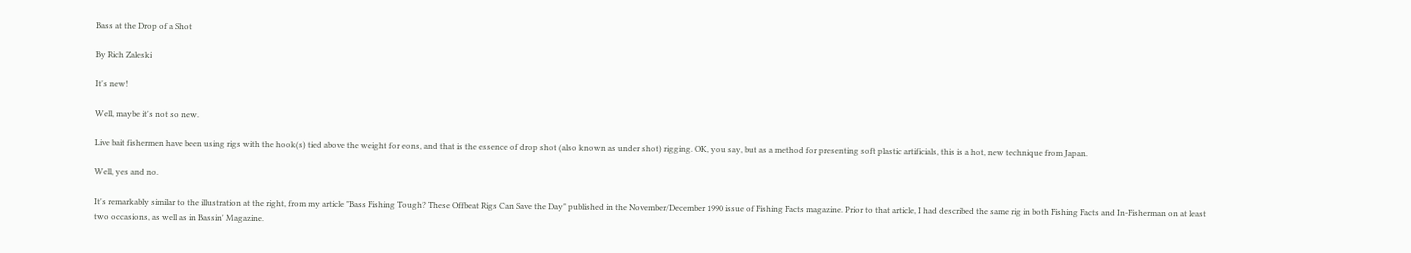Bass at the Drop of a Shot

By Rich Zaleski

It's new!

Well, maybe it's not so new.

Live bait fishermen have been using rigs with the hook(s) tied above the weight for eons, and that is the essence of drop shot (also known as under shot) rigging. OK, you say, but as a method for presenting soft plastic artificials, this is a hot, new technique from Japan.

Well, yes and no.

It's remarkably similar to the illustration at the right, from my article "Bass Fishing Tough? These Offbeat Rigs Can Save the Day" published in the November/December 1990 issue of Fishing Facts magazine. Prior to that article, I had described the same rig in both Fishing Facts and In-Fisherman on at least two occasions, as well as in Bassin' Magazine.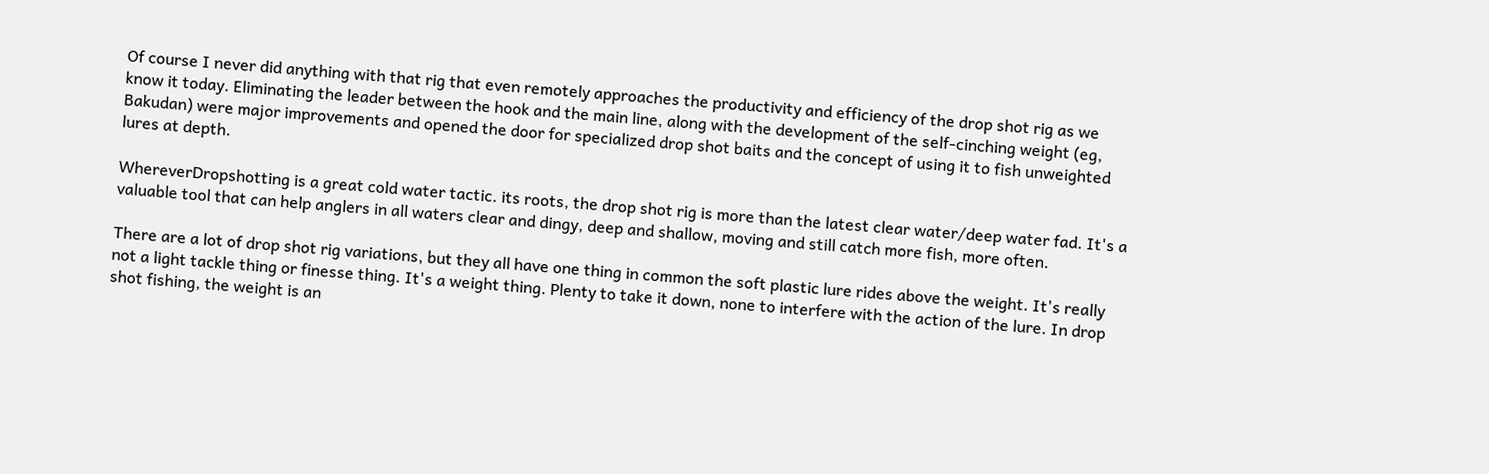Of course I never did anything with that rig that even remotely approaches the productivity and efficiency of the drop shot rig as we know it today. Eliminating the leader between the hook and the main line, along with the development of the self-cinching weight (eg, Bakudan) were major improvements and opened the door for specialized drop shot baits and the concept of using it to fish unweighted lures at depth.

WhereverDropshotting is a great cold water tactic. its roots, the drop shot rig is more than the latest clear water/deep water fad. It's a valuable tool that can help anglers in all waters clear and dingy, deep and shallow, moving and still catch more fish, more often.

There are a lot of drop shot rig variations, but they all have one thing in common the soft plastic lure rides above the weight. It's really not a light tackle thing or finesse thing. It's a weight thing. Plenty to take it down, none to interfere with the action of the lure. In drop shot fishing, the weight is an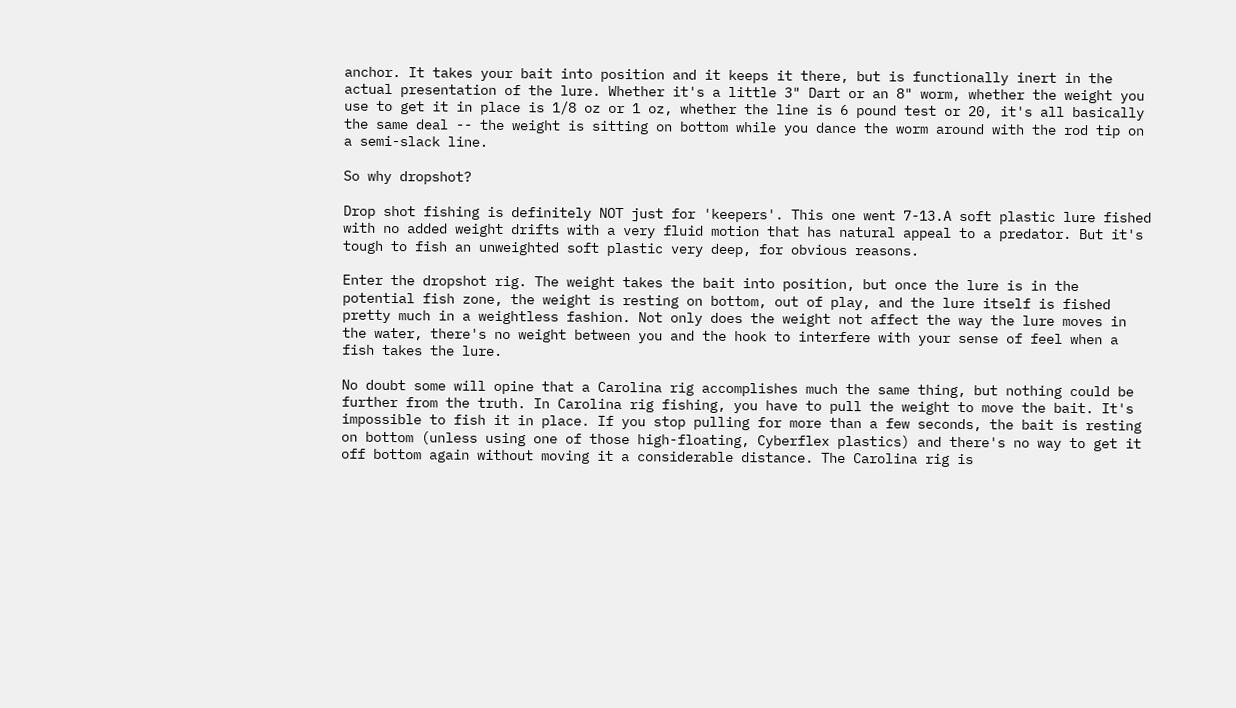anchor. It takes your bait into position and it keeps it there, but is functionally inert in the actual presentation of the lure. Whether it's a little 3" Dart or an 8" worm, whether the weight you use to get it in place is 1/8 oz or 1 oz, whether the line is 6 pound test or 20, it's all basically the same deal -- the weight is sitting on bottom while you dance the worm around with the rod tip on a semi-slack line.

So why dropshot?

Drop shot fishing is definitely NOT just for 'keepers'. This one went 7-13.A soft plastic lure fished with no added weight drifts with a very fluid motion that has natural appeal to a predator. But it's tough to fish an unweighted soft plastic very deep, for obvious reasons.

Enter the dropshot rig. The weight takes the bait into position, but once the lure is in the potential fish zone, the weight is resting on bottom, out of play, and the lure itself is fished pretty much in a weightless fashion. Not only does the weight not affect the way the lure moves in the water, there's no weight between you and the hook to interfere with your sense of feel when a fish takes the lure.

No doubt some will opine that a Carolina rig accomplishes much the same thing, but nothing could be further from the truth. In Carolina rig fishing, you have to pull the weight to move the bait. It's impossible to fish it in place. If you stop pulling for more than a few seconds, the bait is resting on bottom (unless using one of those high-floating, Cyberflex plastics) and there's no way to get it off bottom again without moving it a considerable distance. The Carolina rig is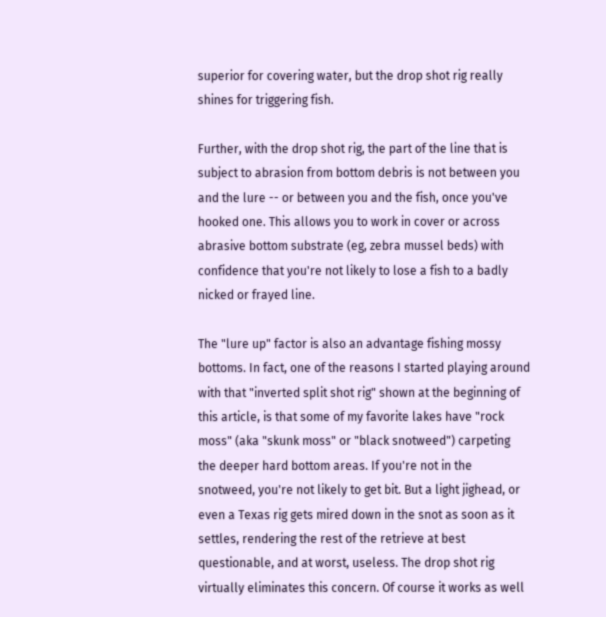superior for covering water, but the drop shot rig really shines for triggering fish.

Further, with the drop shot rig, the part of the line that is subject to abrasion from bottom debris is not between you and the lure -- or between you and the fish, once you've hooked one. This allows you to work in cover or across abrasive bottom substrate (eg, zebra mussel beds) with confidence that you're not likely to lose a fish to a badly nicked or frayed line.

The "lure up" factor is also an advantage fishing mossy bottoms. In fact, one of the reasons I started playing around with that "inverted split shot rig" shown at the beginning of this article, is that some of my favorite lakes have "rock moss" (aka "skunk moss" or "black snotweed") carpeting the deeper hard bottom areas. If you're not in the snotweed, you're not likely to get bit. But a light jighead, or even a Texas rig gets mired down in the snot as soon as it settles, rendering the rest of the retrieve at best questionable, and at worst, useless. The drop shot rig virtually eliminates this concern. Of course it works as well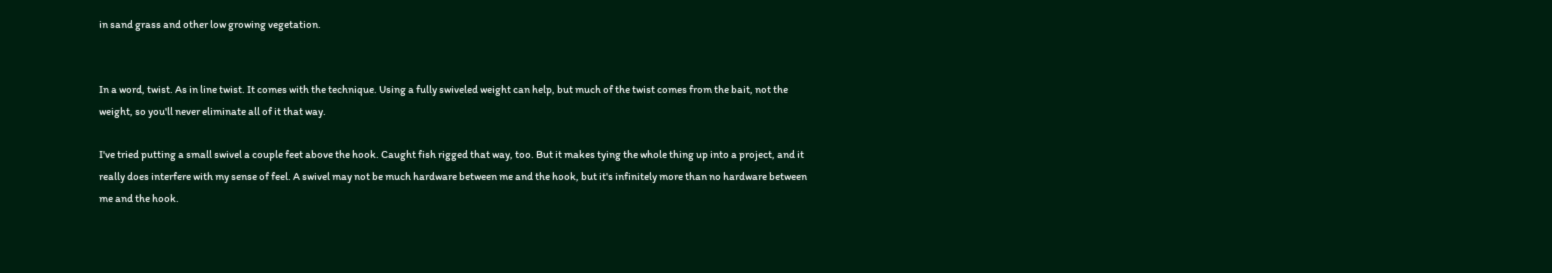in sand grass and other low growing vegetation.


In a word, twist. As in line twist. It comes with the technique. Using a fully swiveled weight can help, but much of the twist comes from the bait, not the weight, so you'll never eliminate all of it that way.

I've tried putting a small swivel a couple feet above the hook. Caught fish rigged that way, too. But it makes tying the whole thing up into a project, and it really does interfere with my sense of feel. A swivel may not be much hardware between me and the hook, but it's infinitely more than no hardware between me and the hook.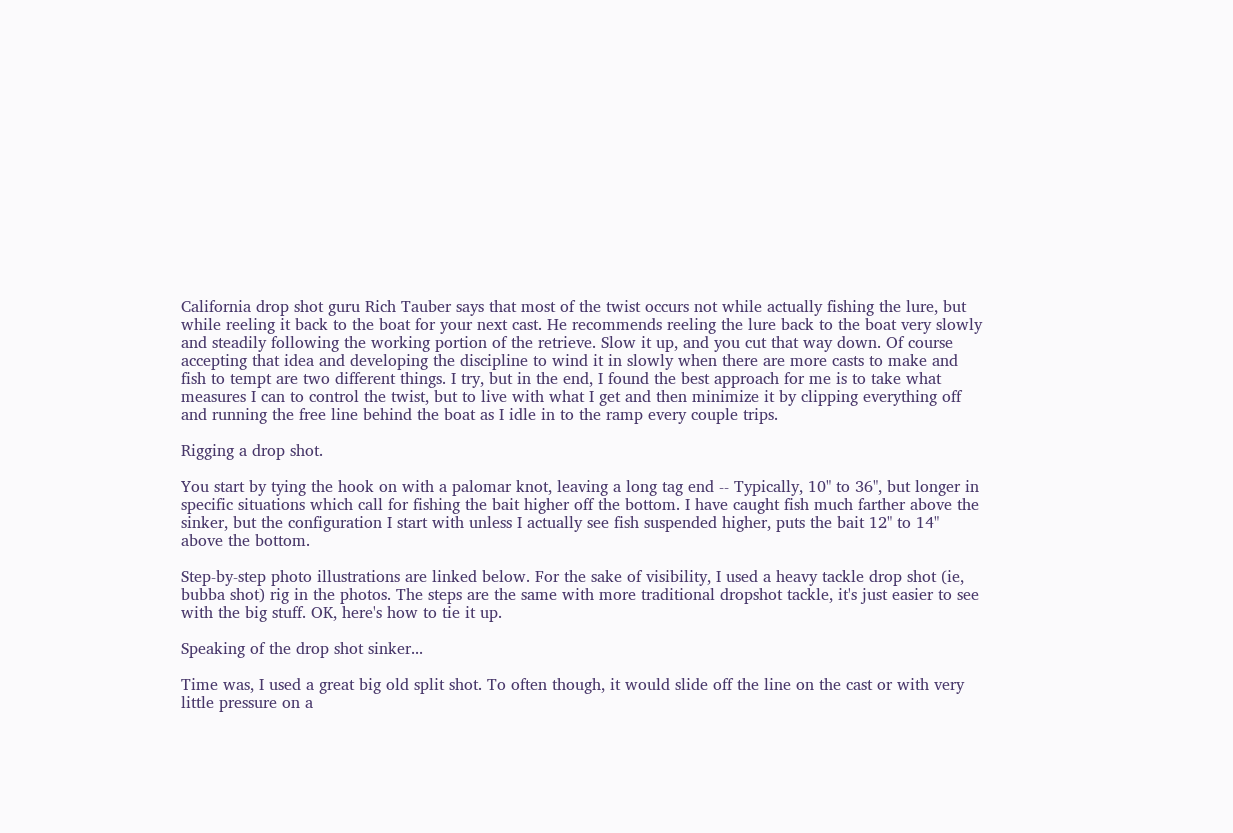California drop shot guru Rich Tauber says that most of the twist occurs not while actually fishing the lure, but while reeling it back to the boat for your next cast. He recommends reeling the lure back to the boat very slowly and steadily following the working portion of the retrieve. Slow it up, and you cut that way down. Of course accepting that idea and developing the discipline to wind it in slowly when there are more casts to make and fish to tempt are two different things. I try, but in the end, I found the best approach for me is to take what measures I can to control the twist, but to live with what I get and then minimize it by clipping everything off and running the free line behind the boat as I idle in to the ramp every couple trips.

Rigging a drop shot.

You start by tying the hook on with a palomar knot, leaving a long tag end -- Typically, 10" to 36", but longer in specific situations which call for fishing the bait higher off the bottom. I have caught fish much farther above the sinker, but the configuration I start with unless I actually see fish suspended higher, puts the bait 12" to 14" above the bottom.

Step-by-step photo illustrations are linked below. For the sake of visibility, I used a heavy tackle drop shot (ie, bubba shot) rig in the photos. The steps are the same with more traditional dropshot tackle, it's just easier to see with the big stuff. OK, here's how to tie it up.

Speaking of the drop shot sinker...

Time was, I used a great big old split shot. To often though, it would slide off the line on the cast or with very little pressure on a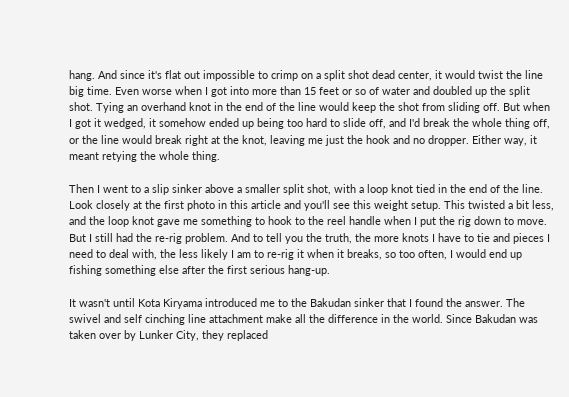hang. And since it's flat out impossible to crimp on a split shot dead center, it would twist the line big time. Even worse when I got into more than 15 feet or so of water and doubled up the split shot. Tying an overhand knot in the end of the line would keep the shot from sliding off. But when I got it wedged, it somehow ended up being too hard to slide off, and I'd break the whole thing off, or the line would break right at the knot, leaving me just the hook and no dropper. Either way, it meant retying the whole thing.

Then I went to a slip sinker above a smaller split shot, with a loop knot tied in the end of the line. Look closely at the first photo in this article and you'll see this weight setup. This twisted a bit less, and the loop knot gave me something to hook to the reel handle when I put the rig down to move. But I still had the re-rig problem. And to tell you the truth, the more knots I have to tie and pieces I need to deal with, the less likely I am to re-rig it when it breaks, so too often, I would end up fishing something else after the first serious hang-up.

It wasn't until Kota Kiryama introduced me to the Bakudan sinker that I found the answer. The swivel and self cinching line attachment make all the difference in the world. Since Bakudan was taken over by Lunker City, they replaced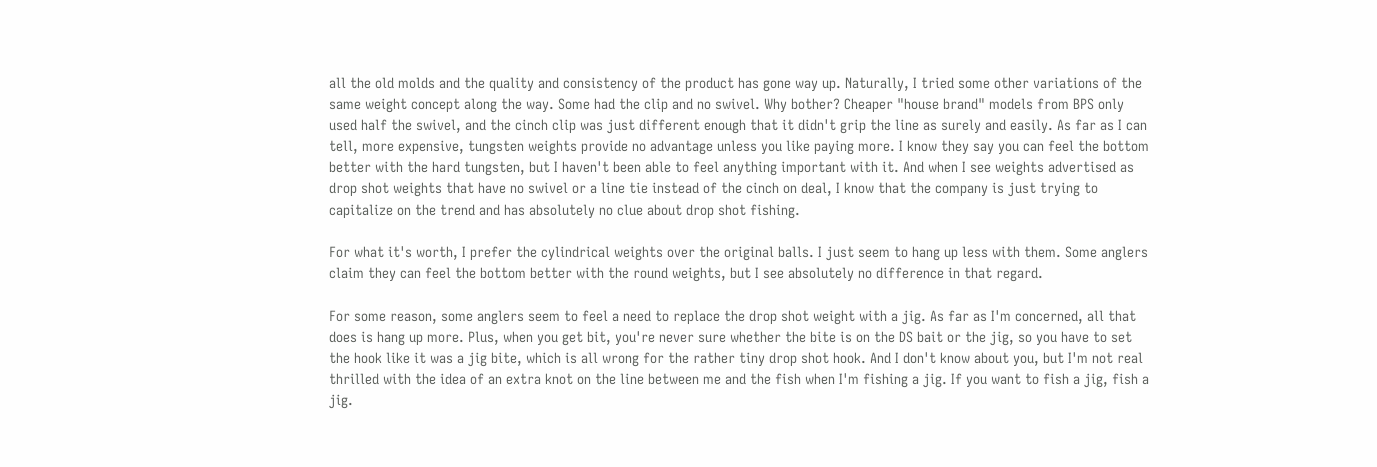all the old molds and the quality and consistency of the product has gone way up. Naturally, I tried some other variations of the same weight concept along the way. Some had the clip and no swivel. Why bother? Cheaper "house brand" models from BPS only used half the swivel, and the cinch clip was just different enough that it didn't grip the line as surely and easily. As far as I can tell, more expensive, tungsten weights provide no advantage unless you like paying more. I know they say you can feel the bottom better with the hard tungsten, but I haven't been able to feel anything important with it. And when I see weights advertised as drop shot weights that have no swivel or a line tie instead of the cinch on deal, I know that the company is just trying to capitalize on the trend and has absolutely no clue about drop shot fishing.

For what it's worth, I prefer the cylindrical weights over the original balls. I just seem to hang up less with them. Some anglers claim they can feel the bottom better with the round weights, but I see absolutely no difference in that regard.

For some reason, some anglers seem to feel a need to replace the drop shot weight with a jig. As far as I'm concerned, all that does is hang up more. Plus, when you get bit, you're never sure whether the bite is on the DS bait or the jig, so you have to set the hook like it was a jig bite, which is all wrong for the rather tiny drop shot hook. And I don't know about you, but I'm not real thrilled with the idea of an extra knot on the line between me and the fish when I'm fishing a jig. If you want to fish a jig, fish a jig.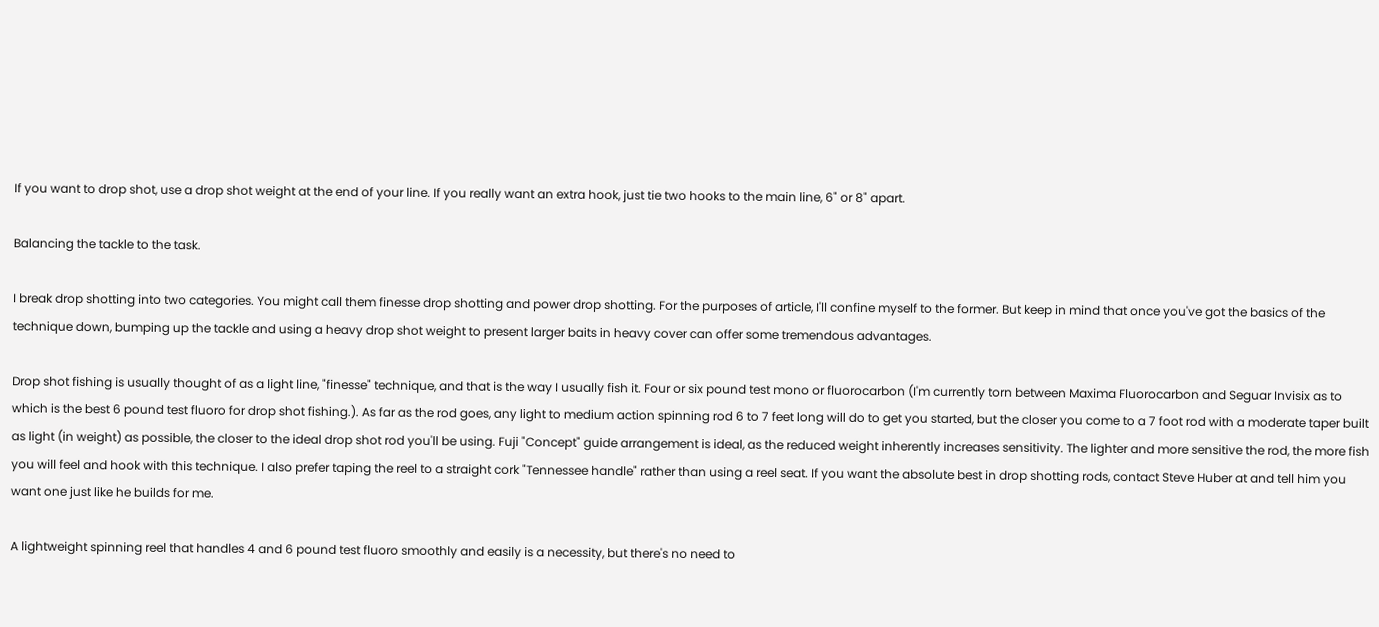If you want to drop shot, use a drop shot weight at the end of your line. If you really want an extra hook, just tie two hooks to the main line, 6" or 8" apart.

Balancing the tackle to the task.

I break drop shotting into two categories. You might call them finesse drop shotting and power drop shotting. For the purposes of article, I'll confine myself to the former. But keep in mind that once you've got the basics of the technique down, bumping up the tackle and using a heavy drop shot weight to present larger baits in heavy cover can offer some tremendous advantages.

Drop shot fishing is usually thought of as a light line, "finesse" technique, and that is the way I usually fish it. Four or six pound test mono or fluorocarbon (I'm currently torn between Maxima Fluorocarbon and Seguar Invisix as to which is the best 6 pound test fluoro for drop shot fishing.). As far as the rod goes, any light to medium action spinning rod 6 to 7 feet long will do to get you started, but the closer you come to a 7 foot rod with a moderate taper built as light (in weight) as possible, the closer to the ideal drop shot rod you'll be using. Fuji "Concept" guide arrangement is ideal, as the reduced weight inherently increases sensitivity. The lighter and more sensitive the rod, the more fish you will feel and hook with this technique. I also prefer taping the reel to a straight cork "Tennessee handle" rather than using a reel seat. If you want the absolute best in drop shotting rods, contact Steve Huber at and tell him you want one just like he builds for me.

A lightweight spinning reel that handles 4 and 6 pound test fluoro smoothly and easily is a necessity, but there's no need to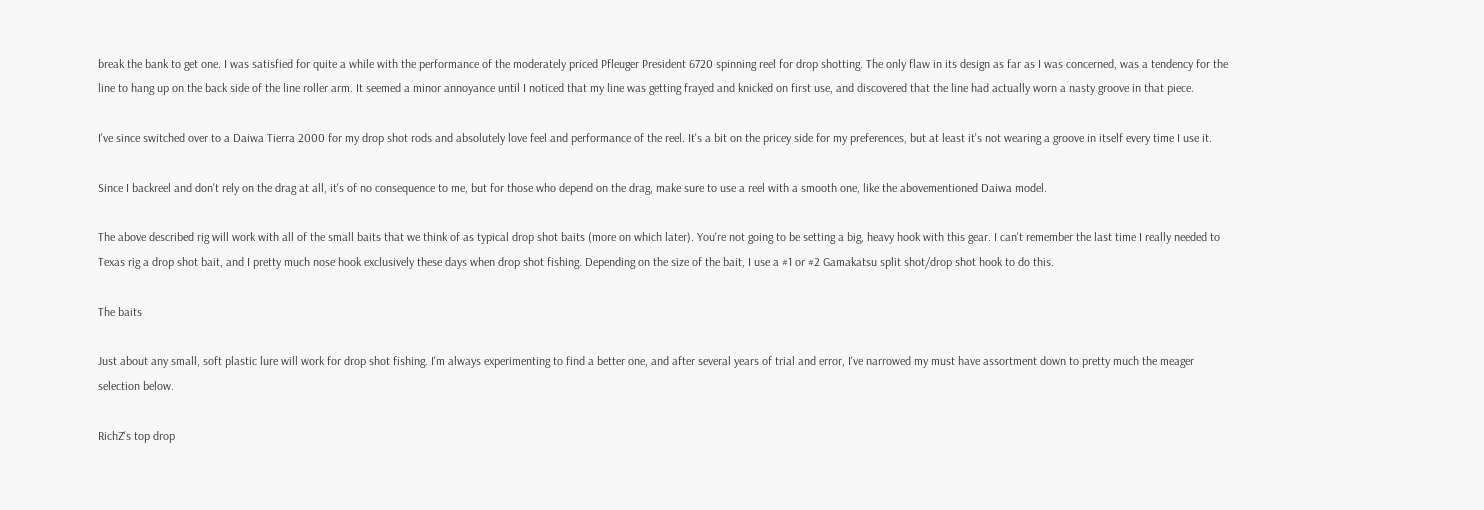break the bank to get one. I was satisfied for quite a while with the performance of the moderately priced Pfleuger President 6720 spinning reel for drop shotting. The only flaw in its design as far as I was concerned, was a tendency for the line to hang up on the back side of the line roller arm. It seemed a minor annoyance until I noticed that my line was getting frayed and knicked on first use, and discovered that the line had actually worn a nasty groove in that piece.

I've since switched over to a Daiwa Tierra 2000 for my drop shot rods and absolutely love feel and performance of the reel. It's a bit on the pricey side for my preferences, but at least it's not wearing a groove in itself every time I use it.

Since I backreel and don't rely on the drag at all, it's of no consequence to me, but for those who depend on the drag, make sure to use a reel with a smooth one, like the abovementioned Daiwa model.

The above described rig will work with all of the small baits that we think of as typical drop shot baits (more on which later). You're not going to be setting a big, heavy hook with this gear. I can't remember the last time I really needed to Texas rig a drop shot bait, and I pretty much nose hook exclusively these days when drop shot fishing. Depending on the size of the bait, I use a #1 or #2 Gamakatsu split shot/drop shot hook to do this.

The baits

Just about any small, soft plastic lure will work for drop shot fishing. I'm always experimenting to find a better one, and after several years of trial and error, I've narrowed my must have assortment down to pretty much the meager selection below.

RichZ's top drop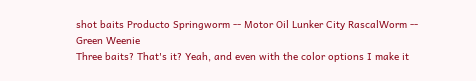shot baits Producto Springworm -- Motor Oil Lunker City RascalWorm -- Green Weenie
Three baits? That's it? Yeah, and even with the color options I make it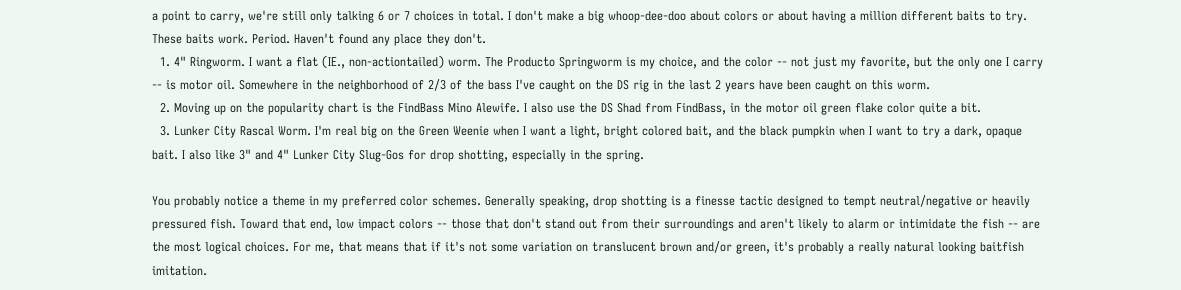a point to carry, we're still only talking 6 or 7 choices in total. I don't make a big whoop-dee-doo about colors or about having a million different baits to try. These baits work. Period. Haven't found any place they don't.
  1. 4" Ringworm. I want a flat (IE., non-actiontailed) worm. The Producto Springworm is my choice, and the color -- not just my favorite, but the only one I carry -- is motor oil. Somewhere in the neighborhood of 2/3 of the bass I've caught on the DS rig in the last 2 years have been caught on this worm.
  2. Moving up on the popularity chart is the FindBass Mino Alewife. I also use the DS Shad from FindBass, in the motor oil green flake color quite a bit.
  3. Lunker City Rascal Worm. I'm real big on the Green Weenie when I want a light, bright colored bait, and the black pumpkin when I want to try a dark, opaque bait. I also like 3" and 4" Lunker City Slug-Gos for drop shotting, especially in the spring.

You probably notice a theme in my preferred color schemes. Generally speaking, drop shotting is a finesse tactic designed to tempt neutral/negative or heavily pressured fish. Toward that end, low impact colors -- those that don't stand out from their surroundings and aren't likely to alarm or intimidate the fish -- are the most logical choices. For me, that means that if it's not some variation on translucent brown and/or green, it's probably a really natural looking baitfish imitation.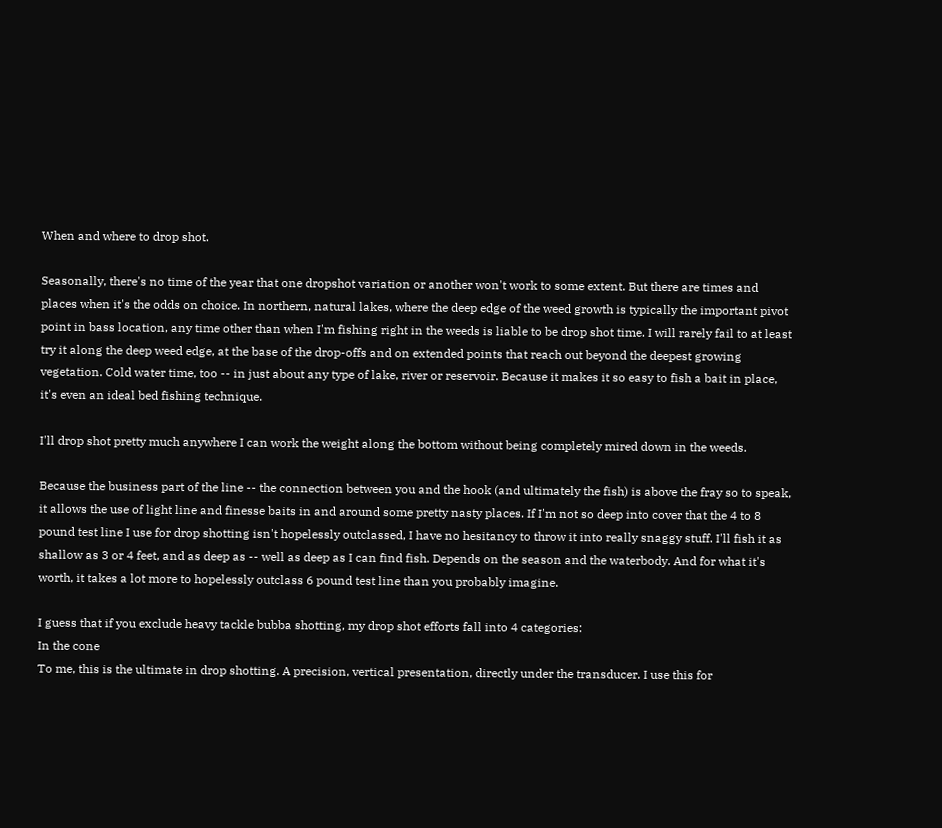When and where to drop shot.

Seasonally, there's no time of the year that one dropshot variation or another won't work to some extent. But there are times and places when it's the odds on choice. In northern, natural lakes, where the deep edge of the weed growth is typically the important pivot point in bass location, any time other than when I'm fishing right in the weeds is liable to be drop shot time. I will rarely fail to at least try it along the deep weed edge, at the base of the drop-offs and on extended points that reach out beyond the deepest growing vegetation. Cold water time, too -- in just about any type of lake, river or reservoir. Because it makes it so easy to fish a bait in place, it's even an ideal bed fishing technique.

I'll drop shot pretty much anywhere I can work the weight along the bottom without being completely mired down in the weeds.

Because the business part of the line -- the connection between you and the hook (and ultimately the fish) is above the fray so to speak, it allows the use of light line and finesse baits in and around some pretty nasty places. If I'm not so deep into cover that the 4 to 8 pound test line I use for drop shotting isn't hopelessly outclassed, I have no hesitancy to throw it into really snaggy stuff. I'll fish it as shallow as 3 or 4 feet, and as deep as -- well as deep as I can find fish. Depends on the season and the waterbody. And for what it's worth, it takes a lot more to hopelessly outclass 6 pound test line than you probably imagine.

I guess that if you exclude heavy tackle bubba shotting, my drop shot efforts fall into 4 categories:
In the cone
To me, this is the ultimate in drop shotting. A precision, vertical presentation, directly under the transducer. I use this for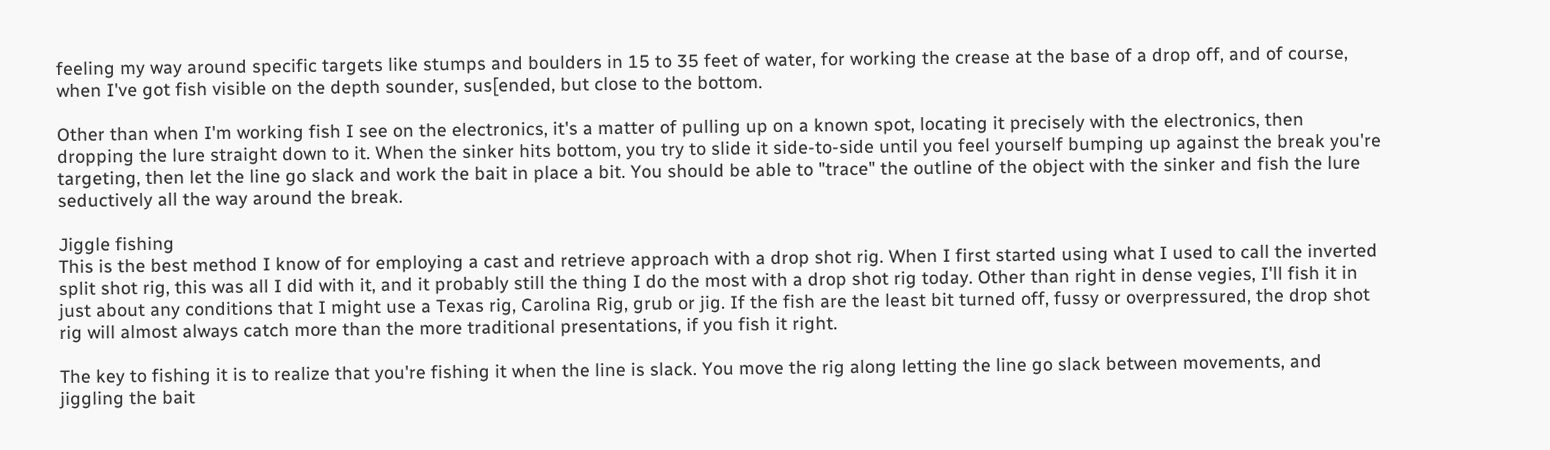feeling my way around specific targets like stumps and boulders in 15 to 35 feet of water, for working the crease at the base of a drop off, and of course, when I've got fish visible on the depth sounder, sus[ended, but close to the bottom.

Other than when I'm working fish I see on the electronics, it's a matter of pulling up on a known spot, locating it precisely with the electronics, then dropping the lure straight down to it. When the sinker hits bottom, you try to slide it side-to-side until you feel yourself bumping up against the break you're targeting, then let the line go slack and work the bait in place a bit. You should be able to "trace" the outline of the object with the sinker and fish the lure seductively all the way around the break.

Jiggle fishing
This is the best method I know of for employing a cast and retrieve approach with a drop shot rig. When I first started using what I used to call the inverted split shot rig, this was all I did with it, and it probably still the thing I do the most with a drop shot rig today. Other than right in dense vegies, I'll fish it in just about any conditions that I might use a Texas rig, Carolina Rig, grub or jig. If the fish are the least bit turned off, fussy or overpressured, the drop shot rig will almost always catch more than the more traditional presentations, if you fish it right.

The key to fishing it is to realize that you're fishing it when the line is slack. You move the rig along letting the line go slack between movements, and jiggling the bait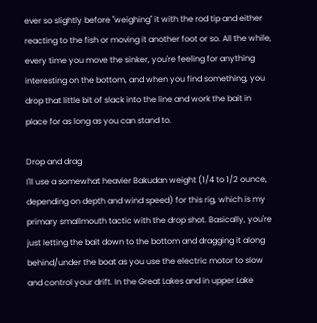ever so slightly before "weighing" it with the rod tip and either reacting to the fish or moving it another foot or so. All the while, every time you move the sinker, you're feeling for anything interesting on the bottom, and when you find something, you drop that little bit of slack into the line and work the bait in place for as long as you can stand to.

Drop and drag
I'll use a somewhat heavier Bakudan weight (1/4 to 1/2 ounce, depending on depth and wind speed) for this rig, which is my primary smallmouth tactic with the drop shot. Basically, you're just letting the bait down to the bottom and dragging it along behind/under the boat as you use the electric motor to slow and control your drift. In the Great Lakes and in upper Lake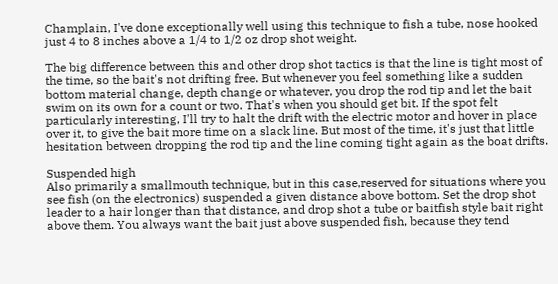Champlain, I've done exceptionally well using this technique to fish a tube, nose hooked just 4 to 8 inches above a 1/4 to 1/2 oz drop shot weight.

The big difference between this and other drop shot tactics is that the line is tight most of the time, so the bait's not drifting free. But whenever you feel something like a sudden bottom material change, depth change or whatever, you drop the rod tip and let the bait swim on its own for a count or two. That's when you should get bit. If the spot felt particularly interesting, I'll try to halt the drift with the electric motor and hover in place over it, to give the bait more time on a slack line. But most of the time, it's just that little hesitation between dropping the rod tip and the line coming tight again as the boat drifts.

Suspended high
Also primarily a smallmouth technique, but in this case,reserved for situations where you see fish (on the electronics) suspended a given distance above bottom. Set the drop shot leader to a hair longer than that distance, and drop shot a tube or baitfish style bait right above them. You always want the bait just above suspended fish, because they tend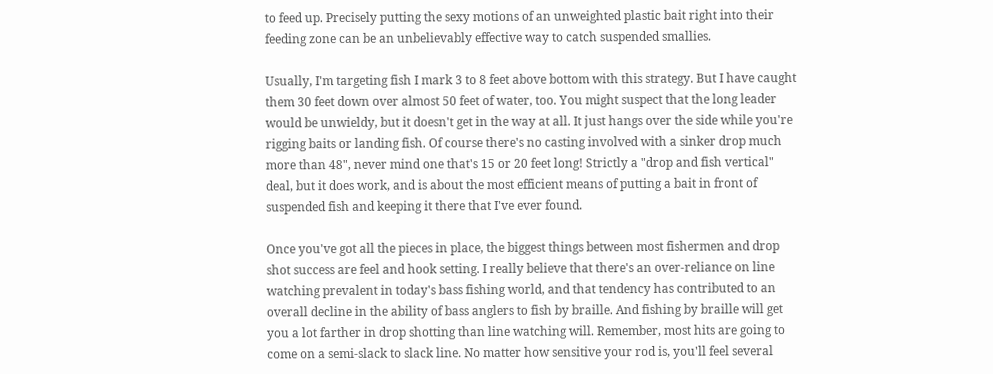to feed up. Precisely putting the sexy motions of an unweighted plastic bait right into their feeding zone can be an unbelievably effective way to catch suspended smallies.

Usually, I'm targeting fish I mark 3 to 8 feet above bottom with this strategy. But I have caught them 30 feet down over almost 50 feet of water, too. You might suspect that the long leader would be unwieldy, but it doesn't get in the way at all. It just hangs over the side while you're rigging baits or landing fish. Of course there's no casting involved with a sinker drop much more than 48", never mind one that's 15 or 20 feet long! Strictly a "drop and fish vertical" deal, but it does work, and is about the most efficient means of putting a bait in front of suspended fish and keeping it there that I've ever found.

Once you've got all the pieces in place, the biggest things between most fishermen and drop shot success are feel and hook setting. I really believe that there's an over-reliance on line watching prevalent in today's bass fishing world, and that tendency has contributed to an overall decline in the ability of bass anglers to fish by braille. And fishing by braille will get you a lot farther in drop shotting than line watching will. Remember, most hits are going to come on a semi-slack to slack line. No matter how sensitive your rod is, you'll feel several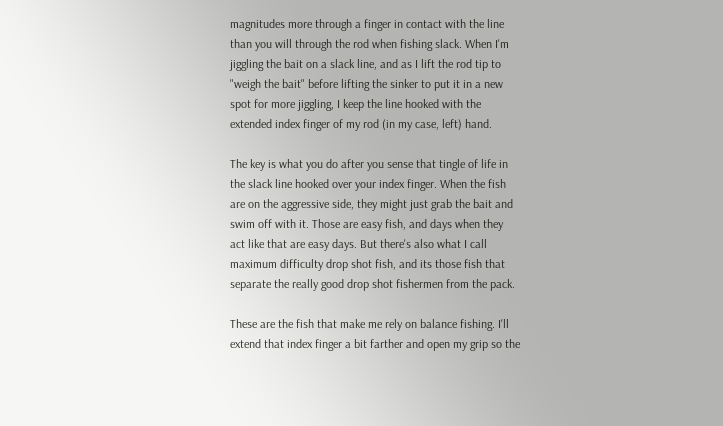magnitudes more through a finger in contact with the line than you will through the rod when fishing slack. When I'm jiggling the bait on a slack line, and as I lift the rod tip to "weigh the bait" before lifting the sinker to put it in a new spot for more jiggling, I keep the line hooked with the extended index finger of my rod (in my case, left) hand.

The key is what you do after you sense that tingle of life in the slack line hooked over your index finger. When the fish are on the aggressive side, they might just grab the bait and swim off with it. Those are easy fish, and days when they act like that are easy days. But there's also what I call maximum difficulty drop shot fish, and its those fish that separate the really good drop shot fishermen from the pack.

These are the fish that make me rely on balance fishing. I'll extend that index finger a bit farther and open my grip so the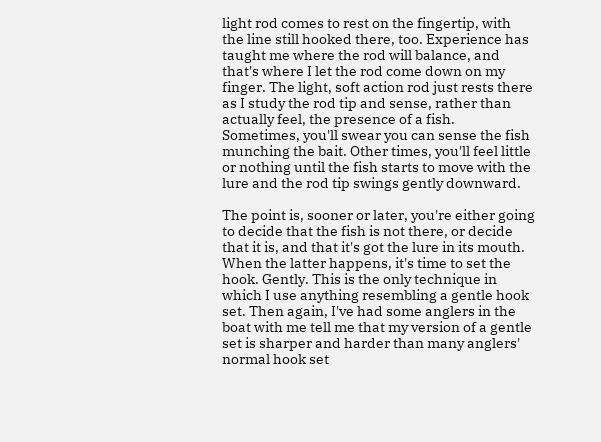light rod comes to rest on the fingertip, with the line still hooked there, too. Experience has taught me where the rod will balance, and that's where I let the rod come down on my finger. The light, soft action rod just rests there as I study the rod tip and sense, rather than actually feel, the presence of a fish. Sometimes, you'll swear you can sense the fish munching the bait. Other times, you'll feel little or nothing until the fish starts to move with the lure and the rod tip swings gently downward.

The point is, sooner or later, you're either going to decide that the fish is not there, or decide that it is, and that it's got the lure in its mouth. When the latter happens, it's time to set the hook. Gently. This is the only technique in which I use anything resembling a gentle hook set. Then again, I've had some anglers in the boat with me tell me that my version of a gentle set is sharper and harder than many anglers' normal hook set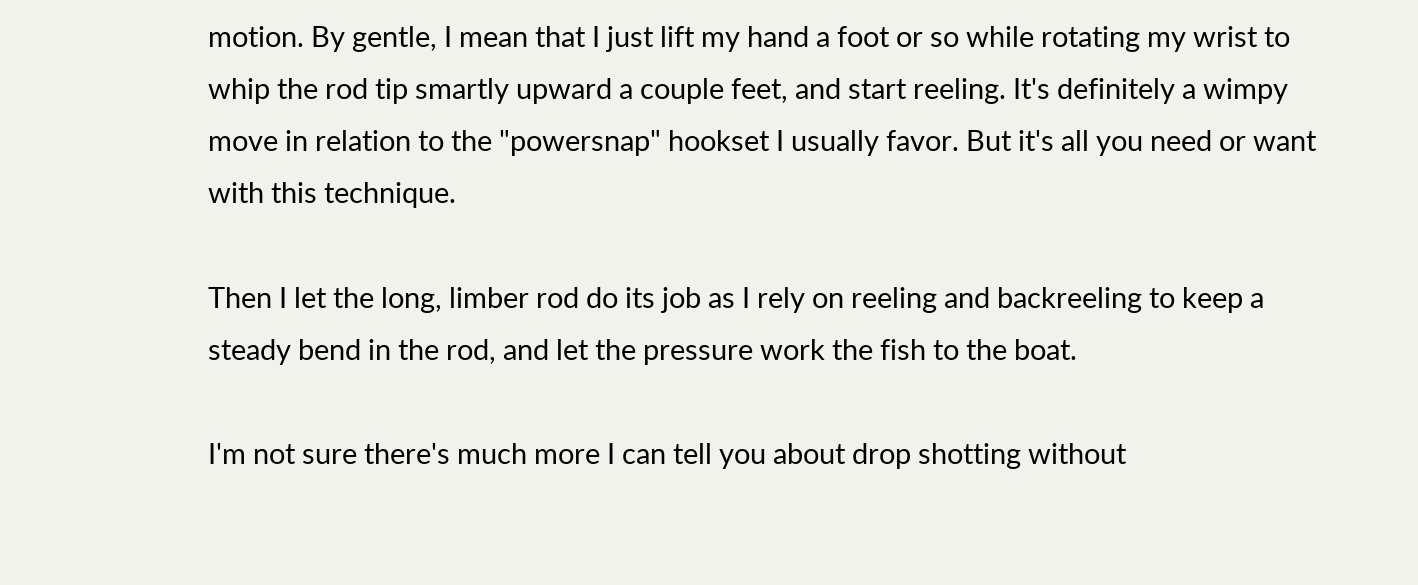motion. By gentle, I mean that I just lift my hand a foot or so while rotating my wrist to whip the rod tip smartly upward a couple feet, and start reeling. It's definitely a wimpy move in relation to the "powersnap" hookset I usually favor. But it's all you need or want with this technique.

Then I let the long, limber rod do its job as I rely on reeling and backreeling to keep a steady bend in the rod, and let the pressure work the fish to the boat.

I'm not sure there's much more I can tell you about drop shotting without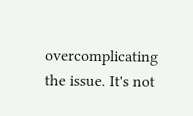overcomplicating the issue. It's not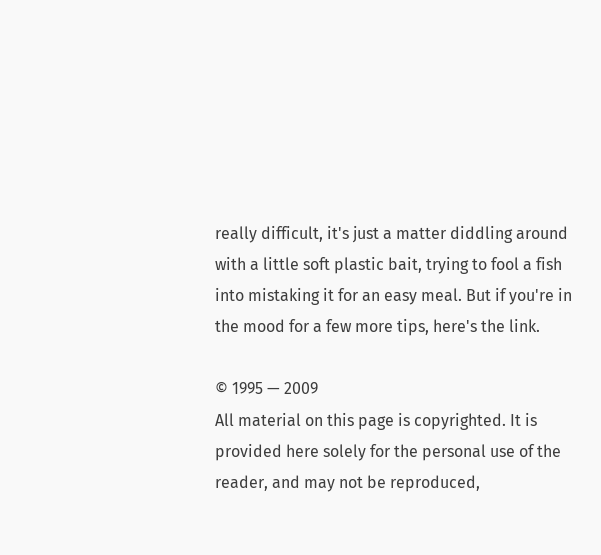really difficult, it's just a matter diddling around with a little soft plastic bait, trying to fool a fish into mistaking it for an easy meal. But if you're in the mood for a few more tips, here's the link.

© 1995 — 2009
All material on this page is copyrighted. It is provided here solely for the personal use of the reader, and may not be reproduced,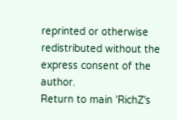reprinted or otherwise redistributed without the express consent of the author.
Return to main 'RichZ's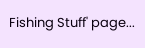Fishing Stuff' page...